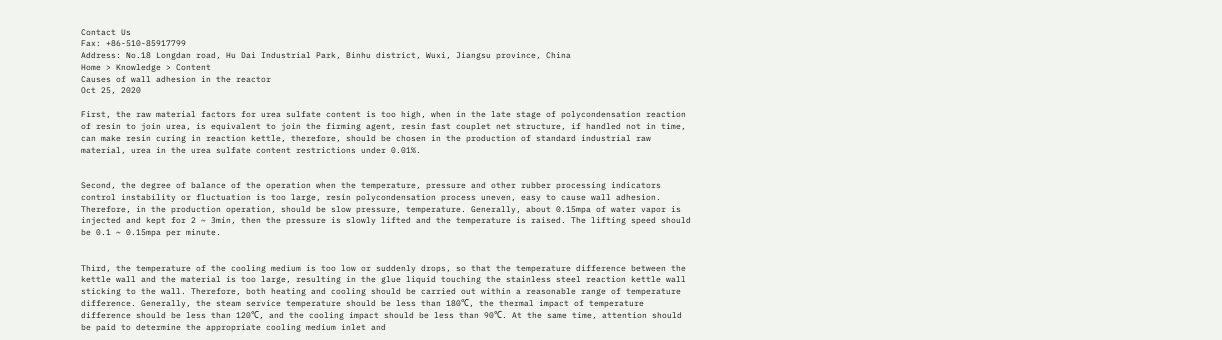Contact Us
Fax: +86-510-85917799
Address: No.18 Longdan road, Hu Dai Industrial Park, Binhu district, Wuxi, Jiangsu province, China
Home > Knowledge > Content
Causes of wall adhesion in the reactor
Oct 25, 2020

First, the raw material factors for urea sulfate content is too high, when in the late stage of polycondensation reaction of resin to join urea, is equivalent to join the firming agent, resin fast couplet net structure, if handled not in time, can make resin curing in reaction kettle, therefore, should be chosen in the production of standard industrial raw material, urea in the urea sulfate content restrictions under 0.01%.


Second, the degree of balance of the operation when the temperature, pressure and other rubber processing indicators control instability or fluctuation is too large, resin polycondensation process uneven, easy to cause wall adhesion. Therefore, in the production operation, should be slow pressure, temperature. Generally, about 0.15mpa of water vapor is injected and kept for 2 ~ 3min, then the pressure is slowly lifted and the temperature is raised. The lifting speed should be 0.1 ~ 0.15mpa per minute.


Third, the temperature of the cooling medium is too low or suddenly drops, so that the temperature difference between the kettle wall and the material is too large, resulting in the glue liquid touching the stainless steel reaction kettle wall sticking to the wall. Therefore, both heating and cooling should be carried out within a reasonable range of temperature difference. Generally, the steam service temperature should be less than 180℃, the thermal impact of temperature difference should be less than 120℃, and the cooling impact should be less than 90℃. At the same time, attention should be paid to determine the appropriate cooling medium inlet and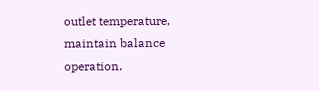outlet temperature, maintain balance operation.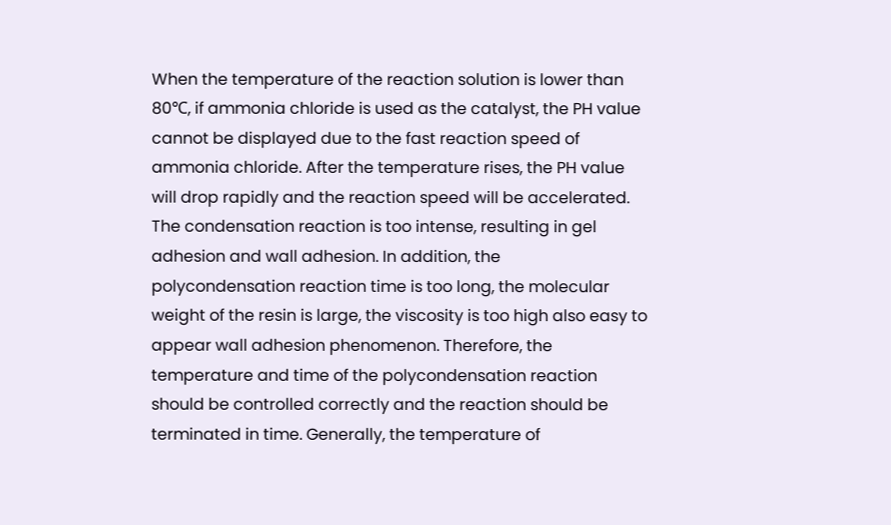When the temperature of the reaction solution is lower than 80℃, if ammonia chloride is used as the catalyst, the PH value cannot be displayed due to the fast reaction speed of ammonia chloride. After the temperature rises, the PH value will drop rapidly and the reaction speed will be accelerated. The condensation reaction is too intense, resulting in gel adhesion and wall adhesion. In addition, the polycondensation reaction time is too long, the molecular weight of the resin is large, the viscosity is too high also easy to appear wall adhesion phenomenon. Therefore, the temperature and time of the polycondensation reaction should be controlled correctly and the reaction should be terminated in time. Generally, the temperature of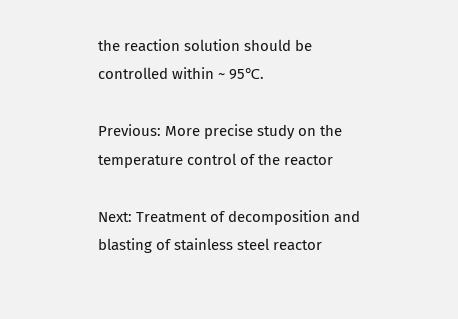the reaction solution should be controlled within ~ 95℃.

Previous: More precise study on the temperature control of the reactor

Next: Treatment of decomposition and blasting of stainless steel reactor